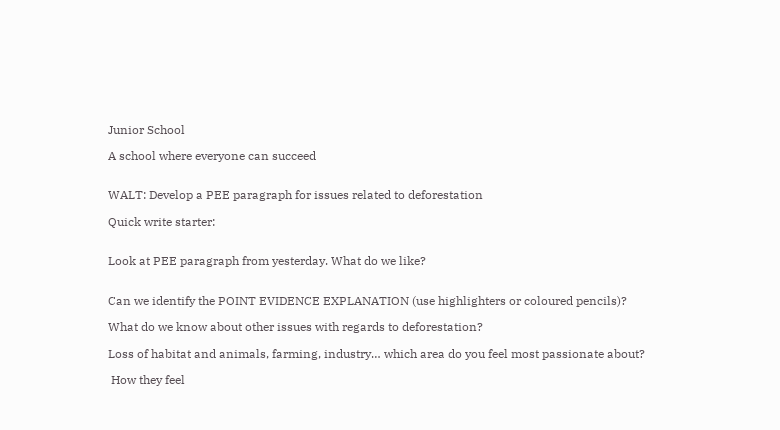Junior School

A school where everyone can succeed


WALT: Develop a PEE paragraph for issues related to deforestation

Quick write starter:


Look at PEE paragraph from yesterday. What do we like?


Can we identify the POINT EVIDENCE EXPLANATION (use highlighters or coloured pencils)?

What do we know about other issues with regards to deforestation?

Loss of habitat and animals, farming, industry… which area do you feel most passionate about?

 How they feel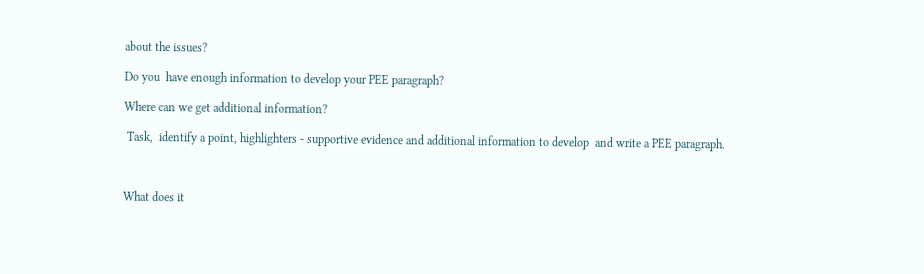about the issues?

Do you  have enough information to develop your PEE paragraph?

Where can we get additional information?

 Task,  identify a point, highlighters - supportive evidence and additional information to develop  and write a PEE paragraph.



What does it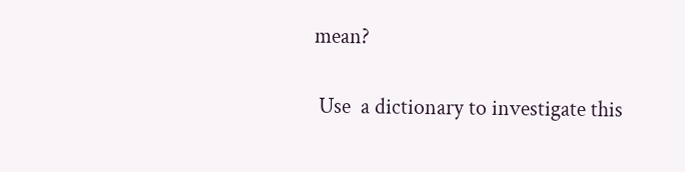mean?

 Use  a dictionary to investigate this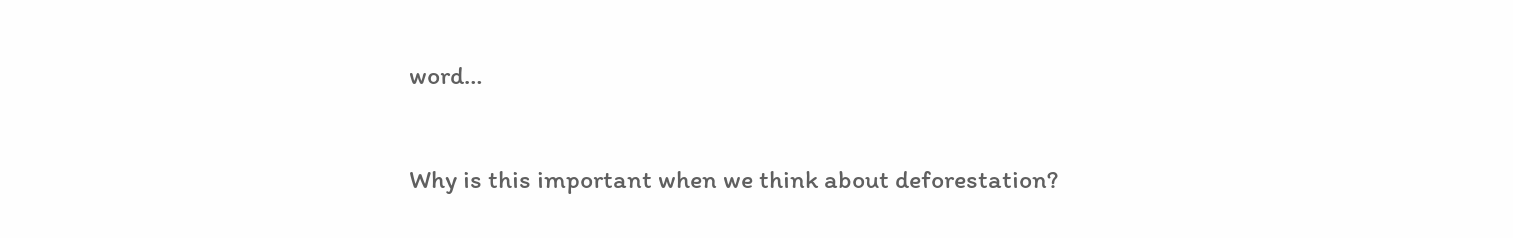word…

Why is this important when we think about deforestation?